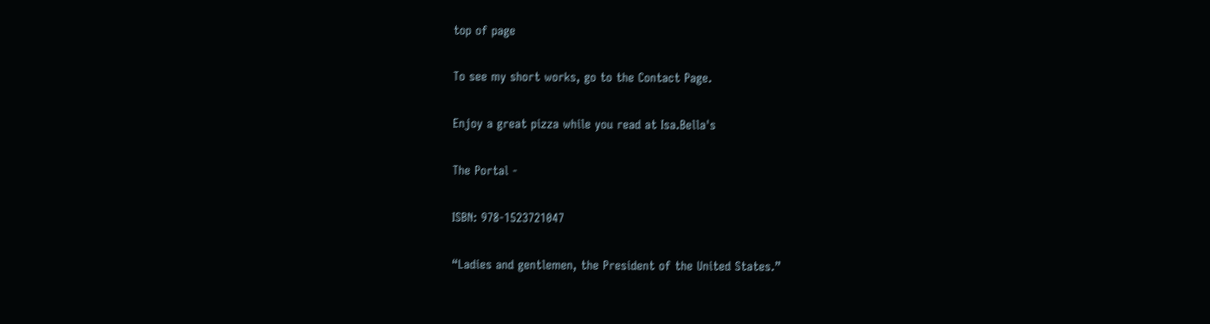top of page

To see my short works, go to the Contact Page.

Enjoy a great pizza while you read at Isa.Bella's

The Portal -

ISBN: 978-1523721047

“Ladies and gentlemen, the President of the United States.”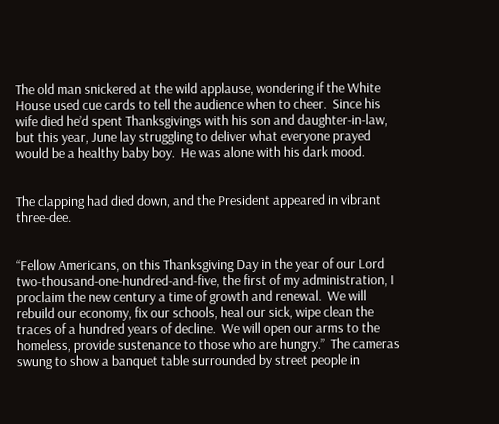The old man snickered at the wild applause, wondering if the White House used cue cards to tell the audience when to cheer.  Since his wife died he’d spent Thanksgivings with his son and daughter-in-law, but this year, June lay struggling to deliver what everyone prayed would be a healthy baby boy.  He was alone with his dark mood.


The clapping had died down, and the President appeared in vibrant three-dee.


“Fellow Americans, on this Thanksgiving Day in the year of our Lord two-thousand-one-hundred-and-five, the first of my administration, I proclaim the new century a time of growth and renewal.  We will rebuild our economy, fix our schools, heal our sick, wipe clean the traces of a hundred years of decline.  We will open our arms to the homeless, provide sustenance to those who are hungry.”  The cameras swung to show a banquet table surrounded by street people in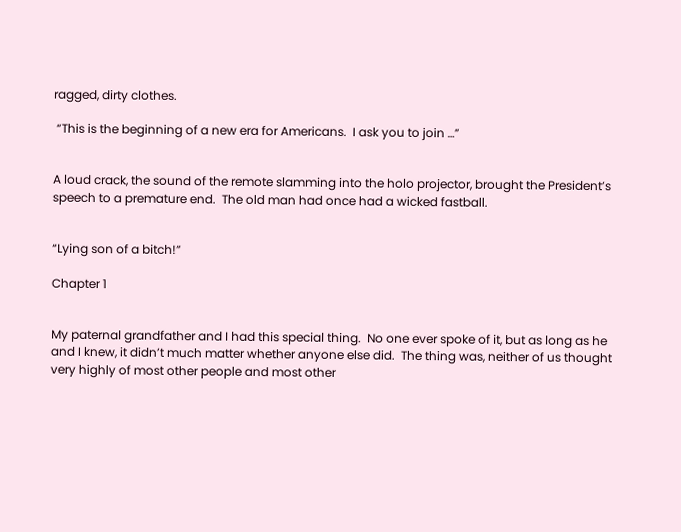ragged, dirty clothes.

 “This is the beginning of a new era for Americans.  I ask you to join …”


A loud crack, the sound of the remote slamming into the holo projector, brought the President’s speech to a premature end.  The old man had once had a wicked fastball.


“Lying son of a bitch!”

Chapter 1


My paternal grandfather and I had this special thing.  No one ever spoke of it, but as long as he and I knew, it didn’t much matter whether anyone else did.  The thing was, neither of us thought very highly of most other people and most other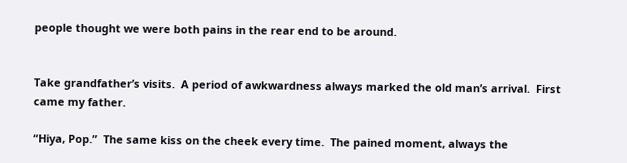people thought we were both pains in the rear end to be around.


Take grandfather’s visits.  A period of awkwardness always marked the old man’s arrival.  First came my father.

“Hiya, Pop.”  The same kiss on the cheek every time.  The pained moment, always the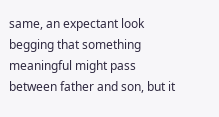same, an expectant look begging that something meaningful might pass between father and son, but it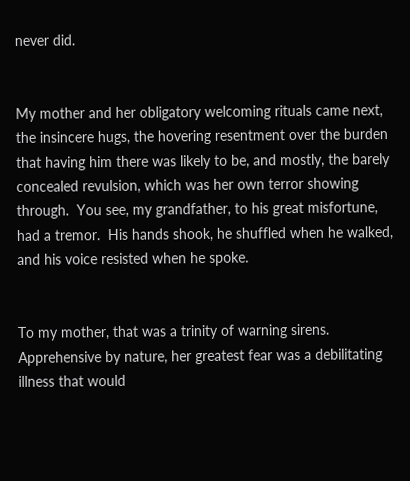never did.


My mother and her obligatory welcoming rituals came next, the insincere hugs, the hovering resentment over the burden that having him there was likely to be, and mostly, the barely concealed revulsion, which was her own terror showing through.  You see, my grandfather, to his great misfortune, had a tremor.  His hands shook, he shuffled when he walked, and his voice resisted when he spoke.


To my mother, that was a trinity of warning sirens.  Apprehensive by nature, her greatest fear was a debilitating illness that would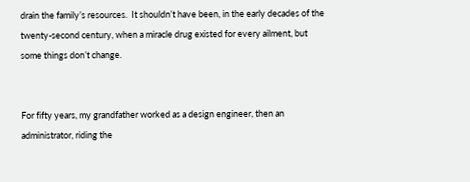drain the family’s resources.  It shouldn’t have been, in the early decades of the twenty-second century, when a miracle drug existed for every ailment, but some things don’t change.


For fifty years, my grandfather worked as a design engineer, then an administrator, riding the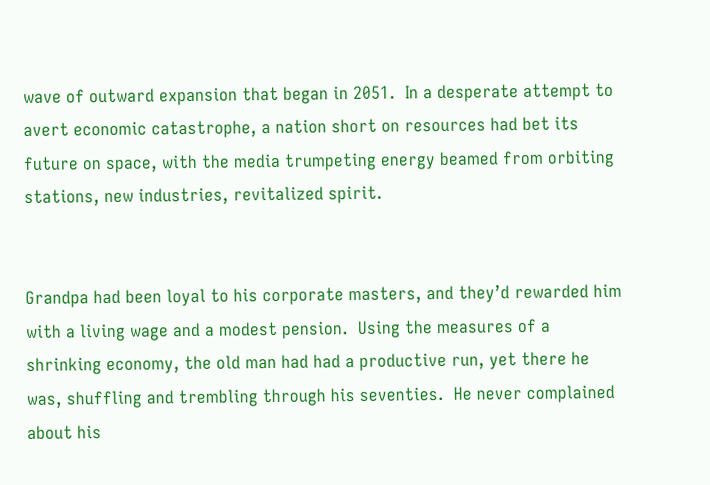wave of outward expansion that began in 2051.  In a desperate attempt to avert economic catastrophe, a nation short on resources had bet its future on space, with the media trumpeting energy beamed from orbiting stations, new industries, revitalized spirit.


Grandpa had been loyal to his corporate masters, and they’d rewarded him with a living wage and a modest pension.  Using the measures of a shrinking economy, the old man had had a productive run, yet there he was, shuffling and trembling through his seventies.  He never complained about his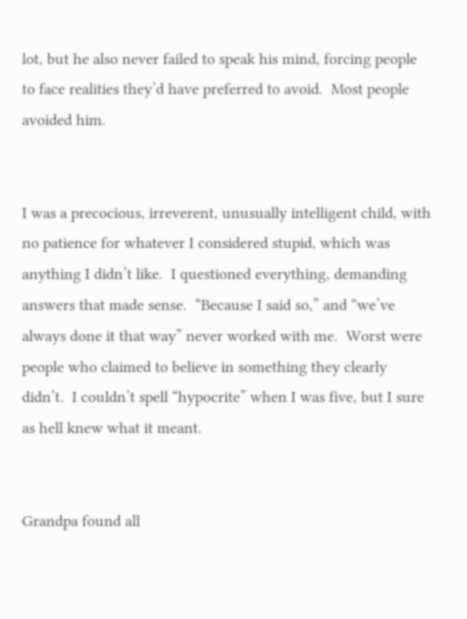lot, but he also never failed to speak his mind, forcing people to face realities they’d have preferred to avoid.  Most people avoided him.


I was a precocious, irreverent, unusually intelligent child, with no patience for whatever I considered stupid, which was anything I didn’t like.  I questioned everything, demanding answers that made sense.  “Because I said so,” and “we’ve always done it that way” never worked with me.  Worst were people who claimed to believe in something they clearly didn’t.  I couldn’t spell “hypocrite” when I was five, but I sure as hell knew what it meant.


Grandpa found all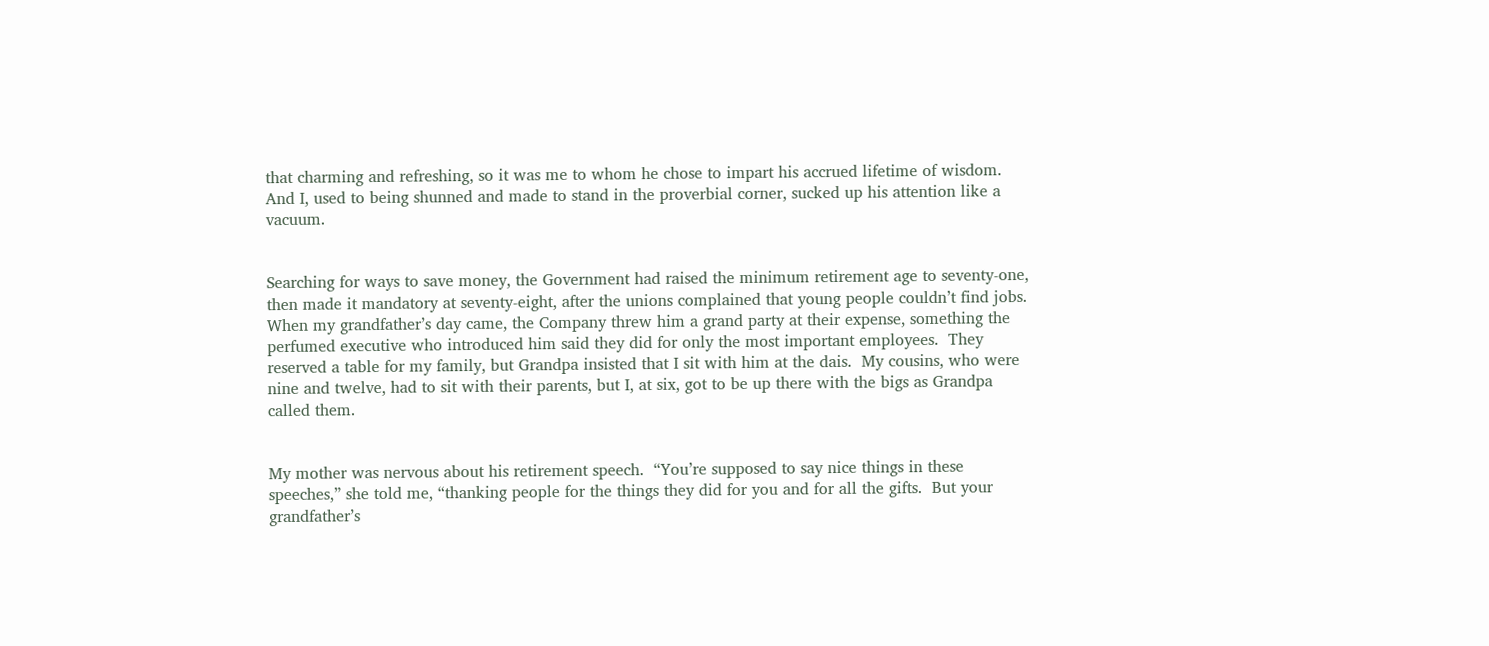that charming and refreshing, so it was me to whom he chose to impart his accrued lifetime of wisdom.  And I, used to being shunned and made to stand in the proverbial corner, sucked up his attention like a vacuum.


Searching for ways to save money, the Government had raised the minimum retirement age to seventy-one, then made it mandatory at seventy-eight, after the unions complained that young people couldn’t find jobs.  When my grandfather’s day came, the Company threw him a grand party at their expense, something the perfumed executive who introduced him said they did for only the most important employees.  They reserved a table for my family, but Grandpa insisted that I sit with him at the dais.  My cousins, who were nine and twelve, had to sit with their parents, but I, at six, got to be up there with the bigs as Grandpa called them.


My mother was nervous about his retirement speech.  “You’re supposed to say nice things in these speeches,” she told me, “thanking people for the things they did for you and for all the gifts.  But your grandfather’s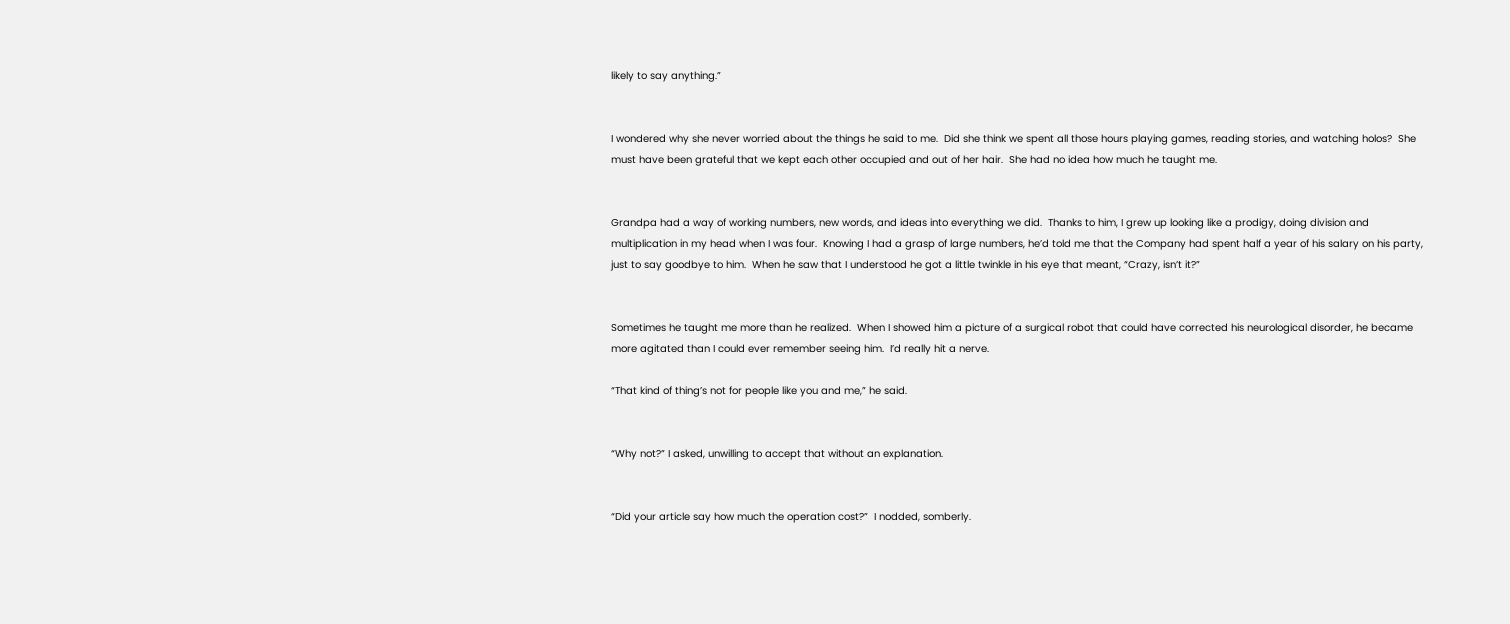likely to say anything.”


I wondered why she never worried about the things he said to me.  Did she think we spent all those hours playing games, reading stories, and watching holos?  She must have been grateful that we kept each other occupied and out of her hair.  She had no idea how much he taught me.


Grandpa had a way of working numbers, new words, and ideas into everything we did.  Thanks to him, I grew up looking like a prodigy, doing division and multiplication in my head when I was four.  Knowing I had a grasp of large numbers, he’d told me that the Company had spent half a year of his salary on his party, just to say goodbye to him.  When he saw that I understood he got a little twinkle in his eye that meant, “Crazy, isn’t it?”


Sometimes he taught me more than he realized.  When I showed him a picture of a surgical robot that could have corrected his neurological disorder, he became more agitated than I could ever remember seeing him.  I’d really hit a nerve.

“That kind of thing’s not for people like you and me,” he said.


“Why not?” I asked, unwilling to accept that without an explanation.


“Did your article say how much the operation cost?”  I nodded, somberly.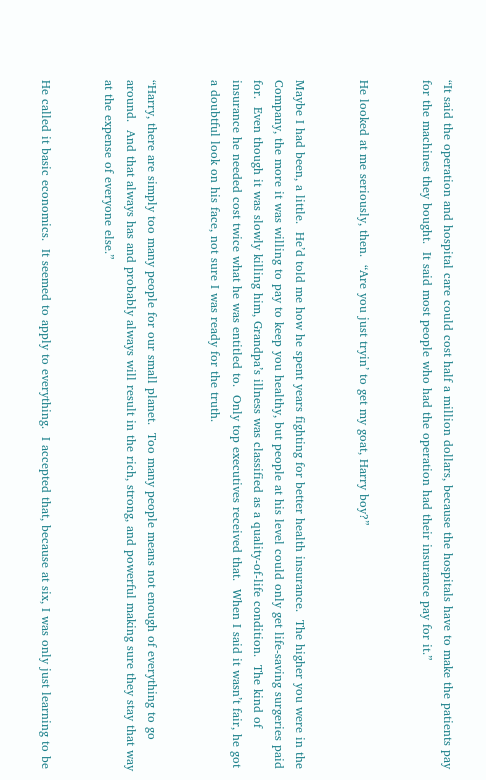“It said the operation and hospital care could cost half a million dollars, because the hospitals have to make the patients pay for the machines they bought.  It said most people who had the operation had their insurance pay for it.”


He looked at me seriously, then.  “Are you just tryin’ to get my goat, Harry boy?”


Maybe I had been, a little.  He’d told me how he spent years fighting for better health insurance.  The higher you were in the Company, the more it was willing to pay to keep you healthy, but people at his level could only get life-saving surgeries paid for.  Even though it was slowly killing him, Grandpa’s illness was classified as a quality-of-life condition.  The kind of insurance he needed cost twice what he was entitled to.  Only top executives received that.  When I said it wasn’t fair, he got a doubtful look on his face, not sure I was ready for the truth.


“Harry, there are simply too many people for our small planet.  Too many people means not enough of everything to go around.  And that always has and probably always will result in the rich, strong, and powerful making sure they stay that way at the expense of everyone else.”


He called it basic economics.  It seemed to apply to everything.  I accepted that, because at six, I was only just learning to be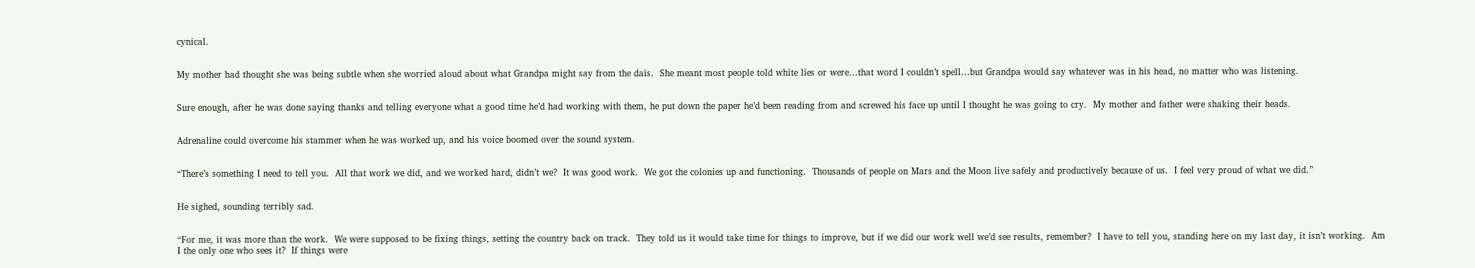cynical.


My mother had thought she was being subtle when she worried aloud about what Grandpa might say from the dais.  She meant most people told white lies or were…that word I couldn’t spell…but Grandpa would say whatever was in his head, no matter who was listening.


Sure enough, after he was done saying thanks and telling everyone what a good time he’d had working with them, he put down the paper he’d been reading from and screwed his face up until I thought he was going to cry.  My mother and father were shaking their heads.


Adrenaline could overcome his stammer when he was worked up, and his voice boomed over the sound system.


“There’s something I need to tell you.  All that work we did, and we worked hard, didn’t we?  It was good work.  We got the colonies up and functioning.  Thousands of people on Mars and the Moon live safely and productively because of us.  I feel very proud of what we did.”


He sighed, sounding terribly sad.


“For me, it was more than the work.  We were supposed to be fixing things, setting the country back on track.  They told us it would take time for things to improve, but if we did our work well we’d see results, remember?  I have to tell you, standing here on my last day, it isn’t working.  Am I the only one who sees it?  If things were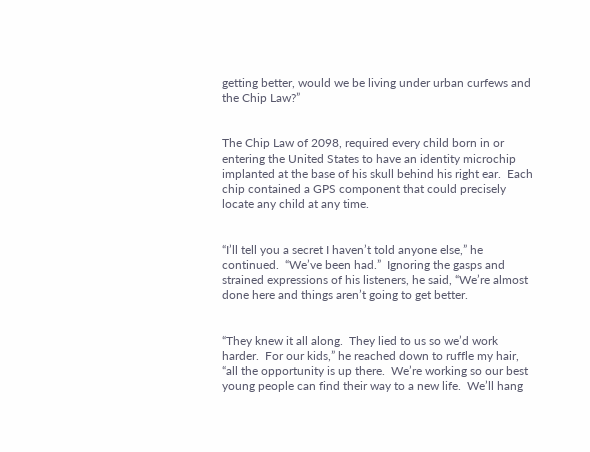getting better, would we be living under urban curfews and the Chip Law?”


The Chip Law of 2098, required every child born in or entering the United States to have an identity microchip implanted at the base of his skull behind his right ear.  Each chip contained a GPS component that could precisely locate any child at any time.


“I’ll tell you a secret I haven’t told anyone else,” he continued.  “We’ve been had.”  Ignoring the gasps and strained expressions of his listeners, he said, “We’re almost done here and things aren’t going to get better.


“They knew it all along.  They lied to us so we’d work harder.  For our kids,” he reached down to ruffle my hair, “all the opportunity is up there.  We’re working so our best young people can find their way to a new life.  We’ll hang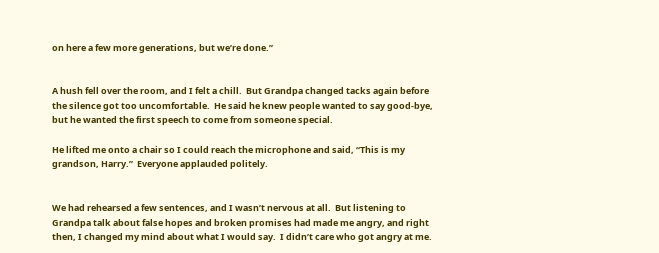on here a few more generations, but we’re done.”


A hush fell over the room, and I felt a chill.  But Grandpa changed tacks again before the silence got too uncomfortable.  He said he knew people wanted to say good-bye, but he wanted the first speech to come from someone special.

He lifted me onto a chair so I could reach the microphone and said, “This is my grandson, Harry.”  Everyone applauded politely.


We had rehearsed a few sentences, and I wasn’t nervous at all.  But listening to Grandpa talk about false hopes and broken promises had made me angry, and right then, I changed my mind about what I would say.  I didn’t care who got angry at me.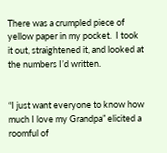There was a crumpled piece of yellow paper in my pocket.  I took it out, straightened it, and looked at the numbers I’d written.


“I just want everyone to know how much I love my Grandpa” elicited a roomful of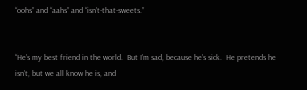“oohs” and “aahs” and “isn’t-that-sweets.”


“He’s my best friend in the world.  But I’m sad, because he’s sick.  He pretends he isn’t, but we all know he is, and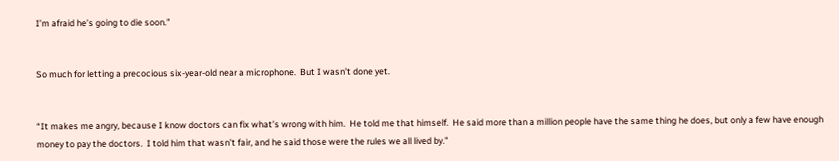I’m afraid he’s going to die soon.”


So much for letting a precocious six-year-old near a microphone.  But I wasn’t done yet.


“It makes me angry, because I know doctors can fix what’s wrong with him.  He told me that himself.  He said more than a million people have the same thing he does, but only a few have enough money to pay the doctors.  I told him that wasn’t fair, and he said those were the rules we all lived by.”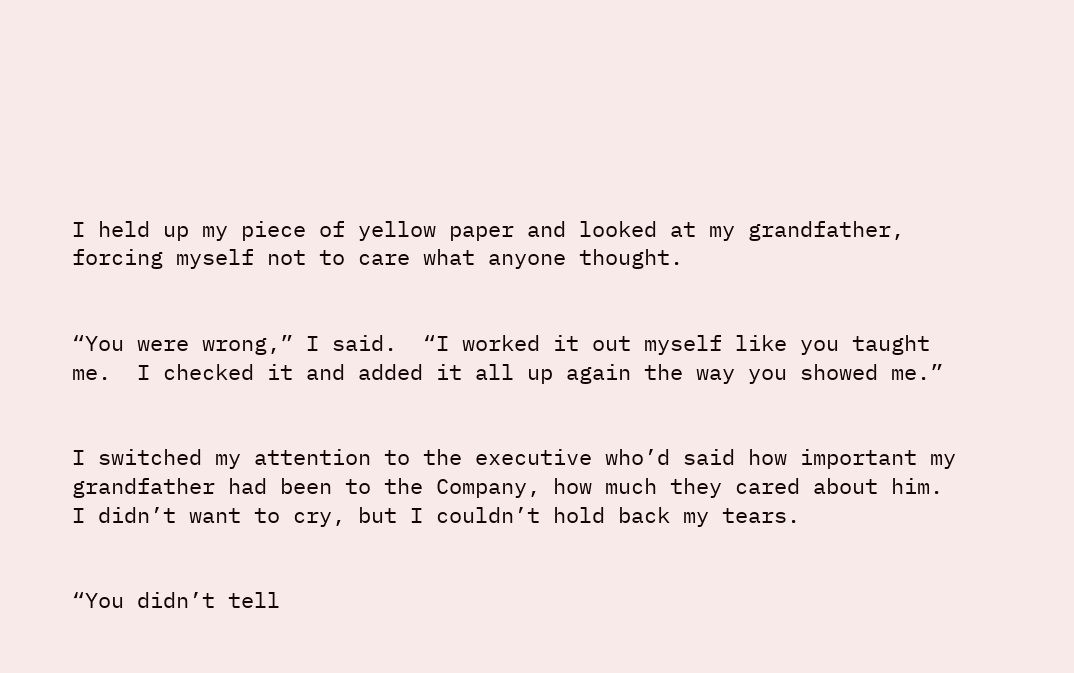I held up my piece of yellow paper and looked at my grandfather, forcing myself not to care what anyone thought.


“You were wrong,” I said.  “I worked it out myself like you taught me.  I checked it and added it all up again the way you showed me.”


I switched my attention to the executive who’d said how important my grandfather had been to the Company, how much they cared about him.  I didn’t want to cry, but I couldn’t hold back my tears.


“You didn’t tell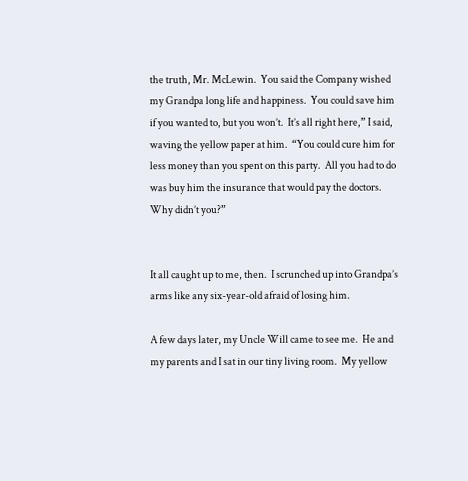the truth, Mr. McLewin.  You said the Company wished my Grandpa long life and happiness.  You could save him if you wanted to, but you won’t.  It’s all right here,” I said, waving the yellow paper at him.  “You could cure him for less money than you spent on this party.  All you had to do was buy him the insurance that would pay the doctors.  Why didn’t you?”


It all caught up to me, then.  I scrunched up into Grandpa’s arms like any six-year-old afraid of losing him.

A few days later, my Uncle Will came to see me.  He and my parents and I sat in our tiny living room.  My yellow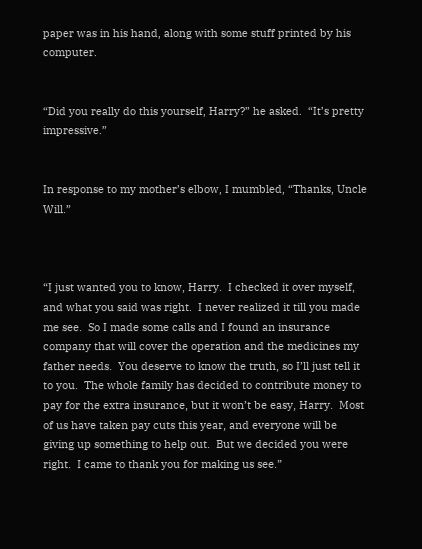paper was in his hand, along with some stuff printed by his computer.


“Did you really do this yourself, Harry?” he asked.  “It’s pretty impressive.”


In response to my mother’s elbow, I mumbled, “Thanks, Uncle Will.”



“I just wanted you to know, Harry.  I checked it over myself, and what you said was right.  I never realized it till you made me see.  So I made some calls and I found an insurance company that will cover the operation and the medicines my father needs.  You deserve to know the truth, so I’ll just tell it to you.  The whole family has decided to contribute money to pay for the extra insurance, but it won’t be easy, Harry.  Most of us have taken pay cuts this year, and everyone will be giving up something to help out.  But we decided you were right.  I came to thank you for making us see.”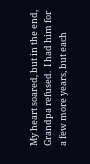My heart soared, but in the end, Grandpa refused.  I had him for a few more years, but each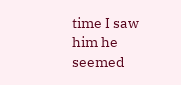time I saw him he seemed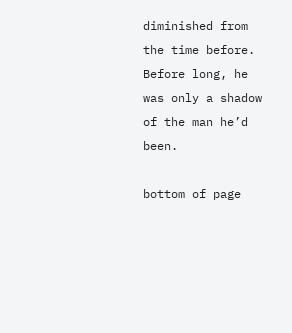diminished from the time before.  Before long, he was only a shadow of the man he’d been.

bottom of page